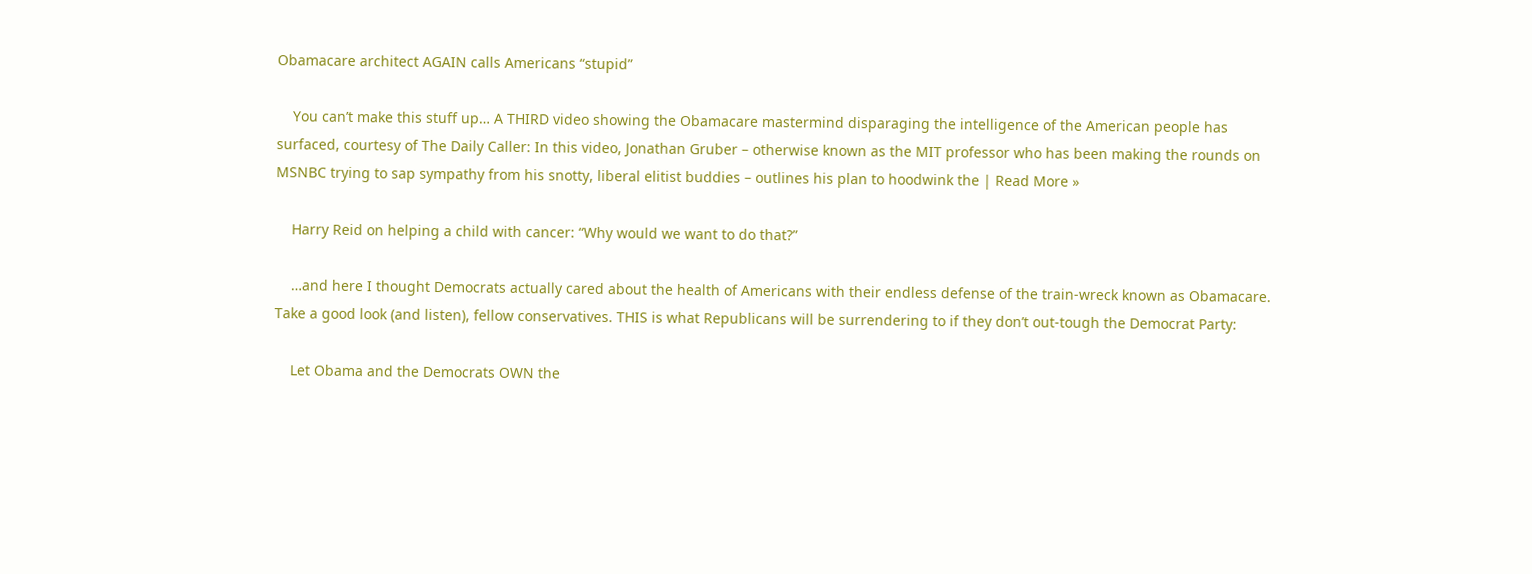Obamacare architect AGAIN calls Americans “stupid”

    You can’t make this stuff up… A THIRD video showing the Obamacare mastermind disparaging the intelligence of the American people has surfaced, courtesy of The Daily Caller: In this video, Jonathan Gruber – otherwise known as the MIT professor who has been making the rounds on MSNBC trying to sap sympathy from his snotty, liberal elitist buddies – outlines his plan to hoodwink the | Read More »

    Harry Reid on helping a child with cancer: “Why would we want to do that?”

    …and here I thought Democrats actually cared about the health of Americans with their endless defense of the train-wreck known as Obamacare. Take a good look (and listen), fellow conservatives. THIS is what Republicans will be surrendering to if they don’t out-tough the Democrat Party:

    Let Obama and the Democrats OWN the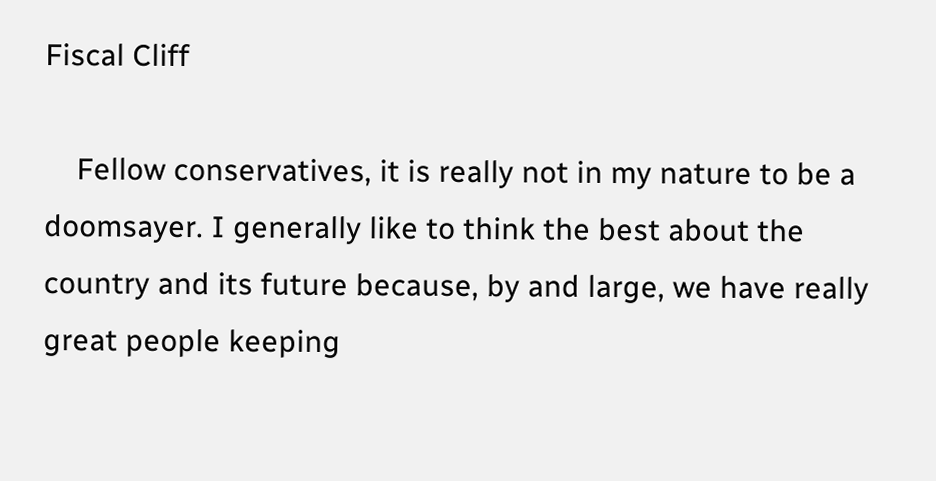Fiscal Cliff

    Fellow conservatives, it is really not in my nature to be a doomsayer. I generally like to think the best about the country and its future because, by and large, we have really great people keeping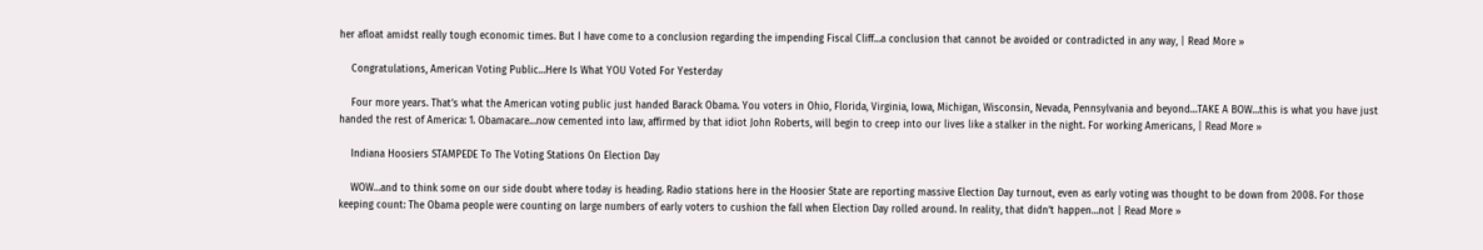her afloat amidst really tough economic times. But I have come to a conclusion regarding the impending Fiscal Cliff…a conclusion that cannot be avoided or contradicted in any way, | Read More »

    Congratulations, American Voting Public…Here Is What YOU Voted For Yesterday

    Four more years. That’s what the American voting public just handed Barack Obama. You voters in Ohio, Florida, Virginia, Iowa, Michigan, Wisconsin, Nevada, Pennsylvania and beyond…TAKE A BOW…this is what you have just handed the rest of America: 1. Obamacare…now cemented into law, affirmed by that idiot John Roberts, will begin to creep into our lives like a stalker in the night. For working Americans, | Read More »

    Indiana Hoosiers STAMPEDE To The Voting Stations On Election Day

    WOW…and to think some on our side doubt where today is heading. Radio stations here in the Hoosier State are reporting massive Election Day turnout, even as early voting was thought to be down from 2008. For those keeping count: The Obama people were counting on large numbers of early voters to cushion the fall when Election Day rolled around. In reality, that didn’t happen…not | Read More »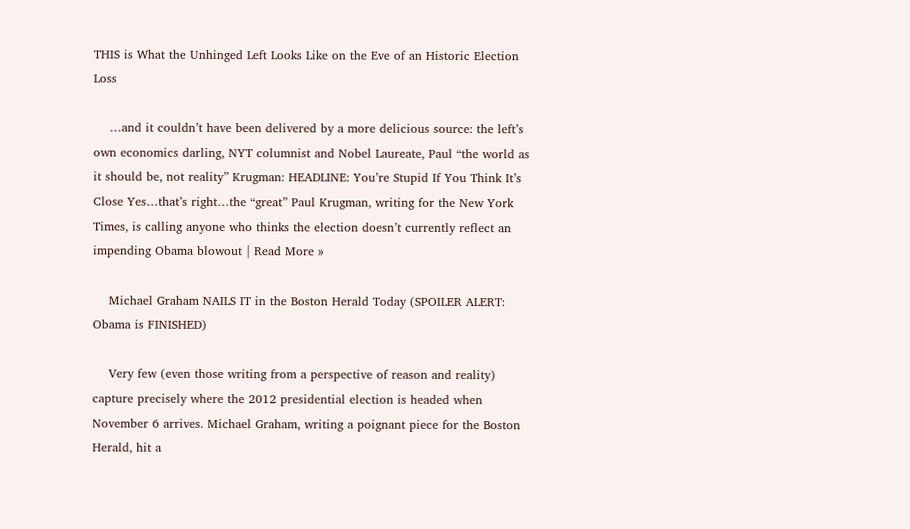THIS is What the Unhinged Left Looks Like on the Eve of an Historic Election Loss

    …and it couldn’t have been delivered by a more delicious source: the left’s own economics darling, NYT columnist and Nobel Laureate, Paul “the world as it should be, not reality” Krugman: HEADLINE: You’re Stupid If You Think It’s Close Yes…that’s right…the “great” Paul Krugman, writing for the New York Times, is calling anyone who thinks the election doesn’t currently reflect an impending Obama blowout | Read More »

    Michael Graham NAILS IT in the Boston Herald Today (SPOILER ALERT: Obama is FINISHED)

    Very few (even those writing from a perspective of reason and reality) capture precisely where the 2012 presidential election is headed when November 6 arrives. Michael Graham, writing a poignant piece for the Boston Herald, hit a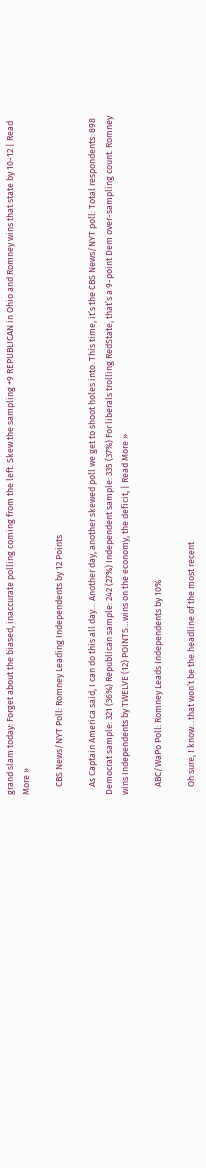grand slam today: Forget about the biased, inaccurate polling coming from the left. Skew the sampling +9 REPUBLICAN in Ohio and Romney wins that state by 10-12 | Read More »

    CBS News/NYT Poll: Romney Leading Independents by 12 Points

    As Captain America said, I can do this all day… Another day, another skewed poll we get to shoot holes into. This time, it’s the CBS News/NYT poll: Total respondents: 898 Democrat sample: 321 (36%) Republican sample: 242 (27%) Independent sample: 335 (37%) For liberals trolling RedState, that’s a 9-point Dem over-sampling count. Romney wins Independents by TWELVE (12) POINTS…wins on the economy, the deficit, | Read More »

    ABC/WaPo Poll: Romney Leads Independents by 10%

    Oh sure, I know…that won’t be the headline of the most recent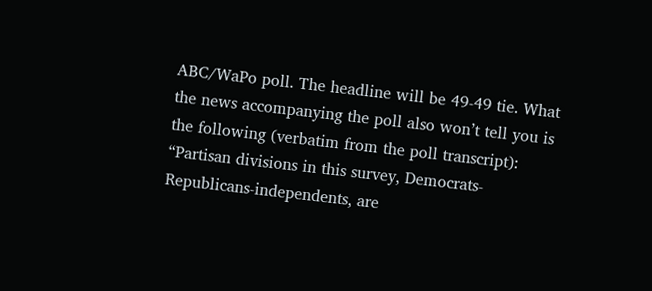ABC/WaPo poll. The headline will be 49-49 tie. What the news accompanying the poll also won’t tell you is the following (verbatim from the poll transcript): “Partisan divisions in this survey, Democrats-Republicans-independents, are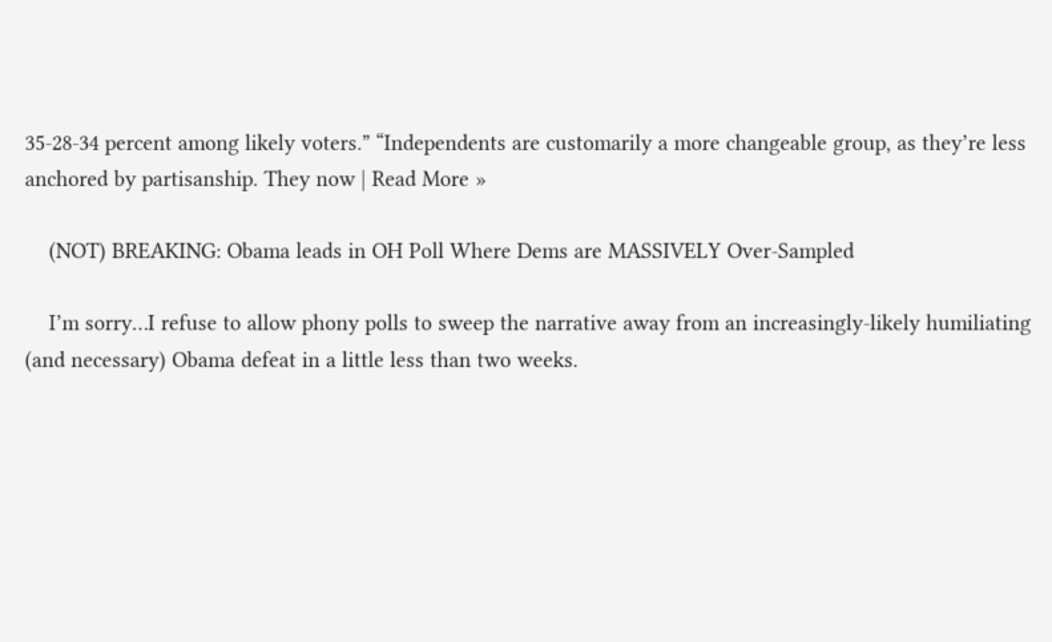35-28-34 percent among likely voters.” “Independents are customarily a more changeable group, as they’re less anchored by partisanship. They now | Read More »

    (NOT) BREAKING: Obama leads in OH Poll Where Dems are MASSIVELY Over-Sampled

    I’m sorry…I refuse to allow phony polls to sweep the narrative away from an increasingly-likely humiliating (and necessary) Obama defeat in a little less than two weeks.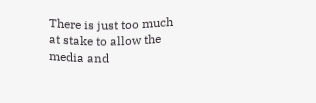There is just too much at stake to allow the media and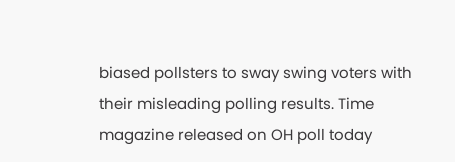biased pollsters to sway swing voters with their misleading polling results. Time magazine released on OH poll today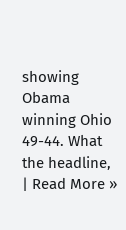showing Obama winning Ohio 49-44. What the headline, | Read More »